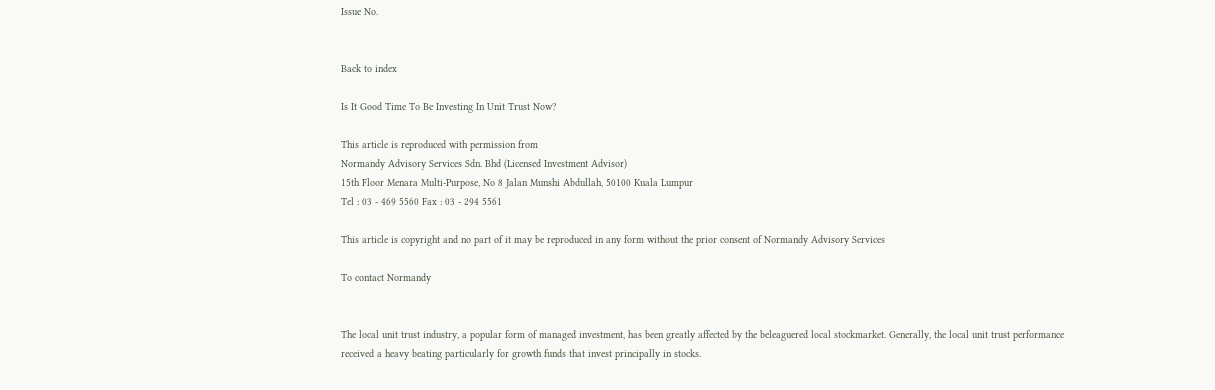Issue No.


Back to index

Is It Good Time To Be Investing In Unit Trust Now?

This article is reproduced with permission from
Normandy Advisory Services Sdn. Bhd (Licensed Investment Advisor)
15th Floor Menara Multi-Purpose, No 8 Jalan Munshi Abdullah, 50100 Kuala Lumpur
Tel : 03 - 469 5560 Fax : 03 - 294 5561

This article is copyright and no part of it may be reproduced in any form without the prior consent of Normandy Advisory Services

To contact Normandy


The local unit trust industry, a popular form of managed investment, has been greatly affected by the beleaguered local stockmarket. Generally, the local unit trust performance received a heavy beating particularly for growth funds that invest principally in stocks.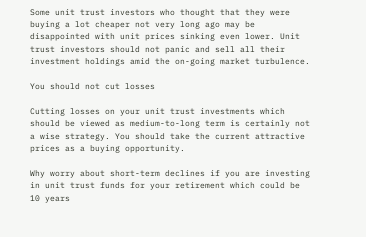Some unit trust investors who thought that they were buying a lot cheaper not very long ago may be disappointed with unit prices sinking even lower. Unit trust investors should not panic and sell all their investment holdings amid the on-going market turbulence.

You should not cut losses

Cutting losses on your unit trust investments which should be viewed as medium-to-long term is certainly not a wise strategy. You should take the current attractive prices as a buying opportunity.

Why worry about short-term declines if you are investing in unit trust funds for your retirement which could be 10 years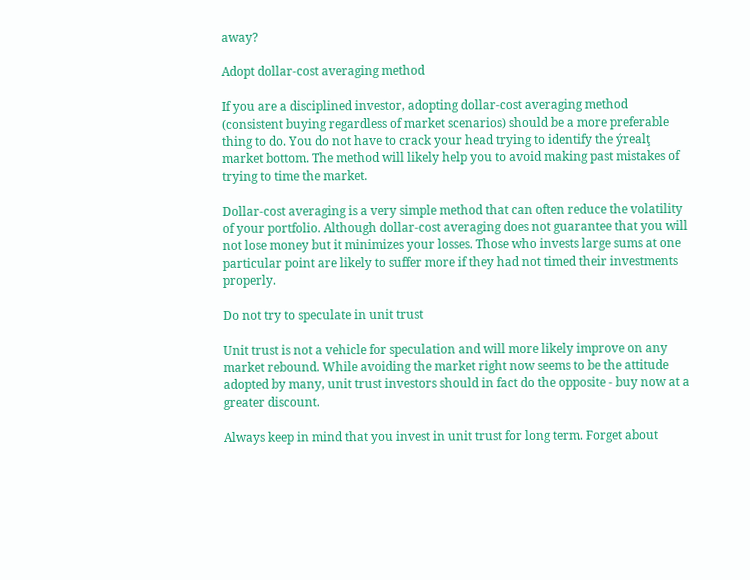away?

Adopt dollar-cost averaging method

If you are a disciplined investor, adopting dollar-cost averaging method (consistent buying regardless of market scenarios) should be a more preferable thing to do. You do not have to crack your head trying to identify the ýrealţ market bottom. The method will likely help you to avoid making past mistakes of trying to time the market.

Dollar-cost averaging is a very simple method that can often reduce the volatility of your portfolio. Although dollar-cost averaging does not guarantee that you will not lose money but it minimizes your losses. Those who invests large sums at one particular point are likely to suffer more if they had not timed their investments properly.

Do not try to speculate in unit trust

Unit trust is not a vehicle for speculation and will more likely improve on any market rebound. While avoiding the market right now seems to be the attitude adopted by many, unit trust investors should in fact do the opposite - buy now at a greater discount.

Always keep in mind that you invest in unit trust for long term. Forget about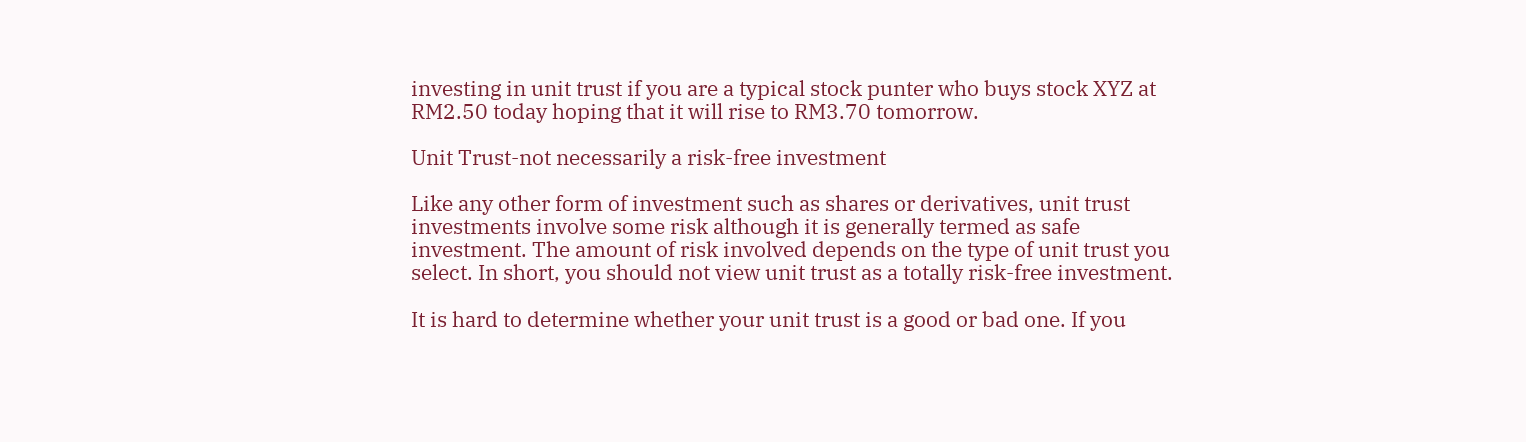investing in unit trust if you are a typical stock punter who buys stock XYZ at RM2.50 today hoping that it will rise to RM3.70 tomorrow.

Unit Trust-not necessarily a risk-free investment

Like any other form of investment such as shares or derivatives, unit trust investments involve some risk although it is generally termed as safe investment. The amount of risk involved depends on the type of unit trust you select. In short, you should not view unit trust as a totally risk-free investment.

It is hard to determine whether your unit trust is a good or bad one. If you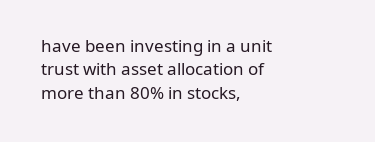have been investing in a unit trust with asset allocation of more than 80% in stocks,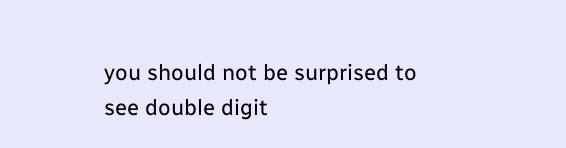you should not be surprised to see double digit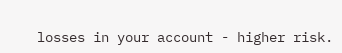losses in your account - higher risk.